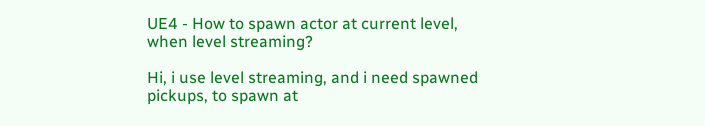UE4 - How to spawn actor at current level, when level streaming?

Hi, i use level streaming, and i need spawned pickups, to spawn at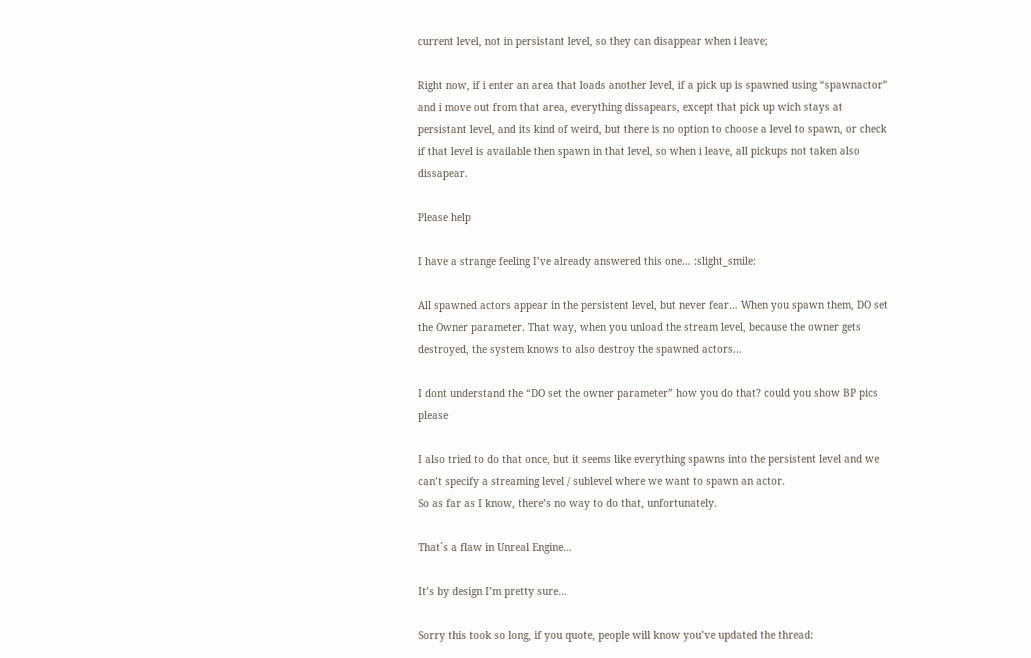current level, not in persistant level, so they can disappear when i leave;

Right now, if i enter an area that loads another level, if a pick up is spawned using “spawnactor” and i move out from that area, everything dissapears, except that pick up wich stays at persistant level, and its kind of weird, but there is no option to choose a level to spawn, or check if that level is available then spawn in that level, so when i leave, all pickups not taken also dissapear.

Please help

I have a strange feeling I’ve already answered this one… :slight_smile:

All spawned actors appear in the persistent level, but never fear… When you spawn them, DO set the Owner parameter. That way, when you unload the stream level, because the owner gets destroyed, the system knows to also destroy the spawned actors…

I dont understand the “DO set the owner parameter” how you do that? could you show BP pics please

I also tried to do that once, but it seems like everything spawns into the persistent level and we can’t specify a streaming level / sublevel where we want to spawn an actor.
So as far as I know, there’s no way to do that, unfortunately.

That´s a flaw in Unreal Engine…

It’s by design I’m pretty sure…

Sorry this took so long, if you quote, people will know you’ve updated the thread: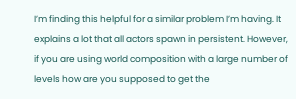I’m finding this helpful for a similar problem I’m having. It explains a lot that all actors spawn in persistent. However, if you are using world composition with a large number of levels how are you supposed to get the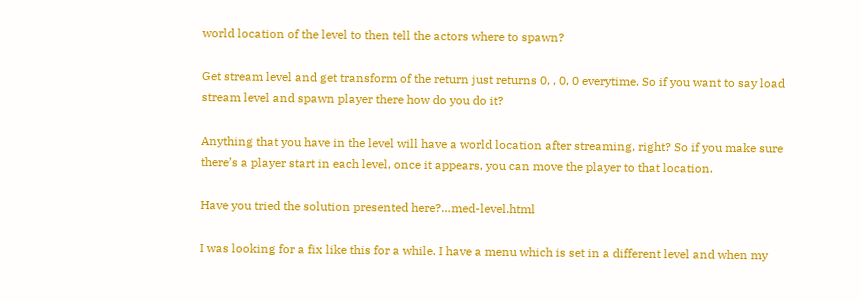world location of the level to then tell the actors where to spawn?

Get stream level and get transform of the return just returns 0, , 0, 0 everytime. So if you want to say load stream level and spawn player there how do you do it?

Anything that you have in the level will have a world location after streaming, right? So if you make sure there’s a player start in each level, once it appears, you can move the player to that location.

Have you tried the solution presented here?…med-level.html

I was looking for a fix like this for a while. I have a menu which is set in a different level and when my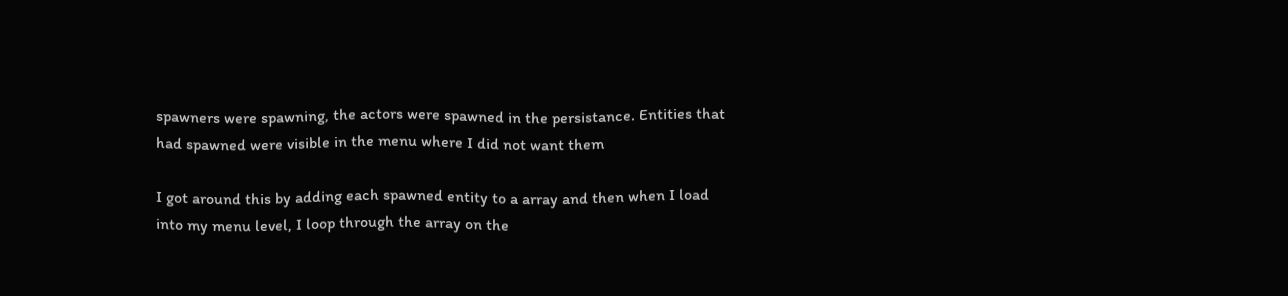spawners were spawning, the actors were spawned in the persistance. Entities that had spawned were visible in the menu where I did not want them

I got around this by adding each spawned entity to a array and then when I load into my menu level, I loop through the array on the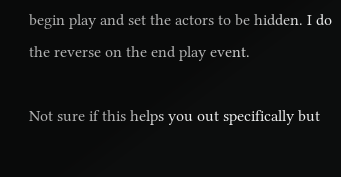begin play and set the actors to be hidden. I do the reverse on the end play event.

Not sure if this helps you out specifically but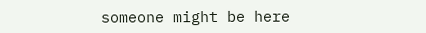someone might be here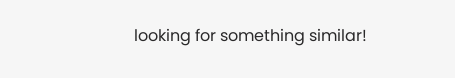looking for something similar!